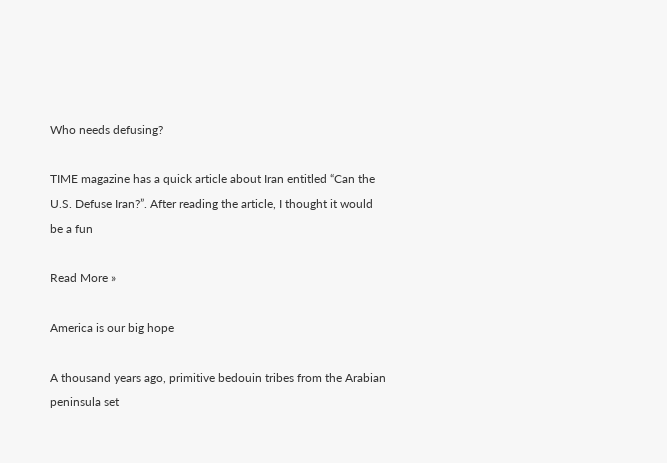Who needs defusing?

TIME magazine has a quick article about Iran entitled “Can the U.S. Defuse Iran?”. After reading the article, I thought it would be a fun

Read More »

America is our big hope

A thousand years ago, primitive bedouin tribes from the Arabian peninsula set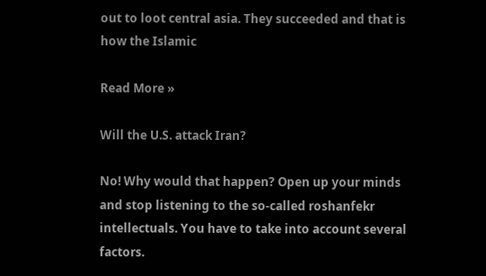out to loot central asia. They succeeded and that is how the Islamic

Read More »

Will the U.S. attack Iran?

No! Why would that happen? Open up your minds and stop listening to the so-called roshanfekr intellectuals. You have to take into account several factors.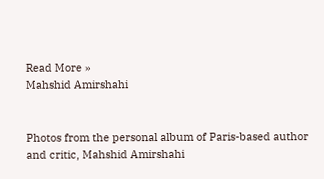Read More »
Mahshid Amirshahi


Photos from the personal album of Paris-based author and critic, Mahshid Amirshahi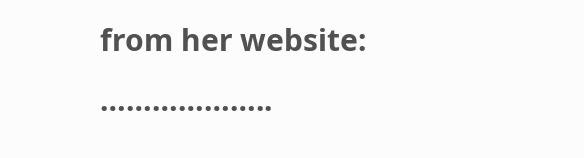from her website: ………………..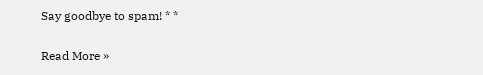Say goodbye to spam! * *

Read More »